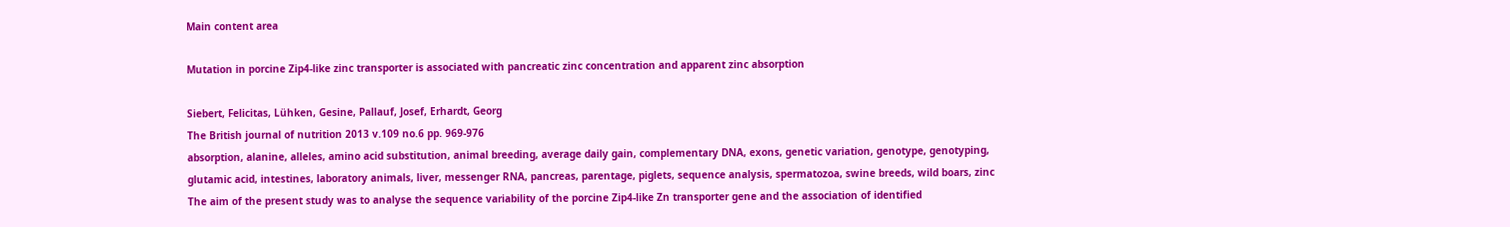Main content area

Mutation in porcine Zip4-like zinc transporter is associated with pancreatic zinc concentration and apparent zinc absorption

Siebert, Felicitas, Lühken, Gesine, Pallauf, Josef, Erhardt, Georg
The British journal of nutrition 2013 v.109 no.6 pp. 969-976
absorption, alanine, alleles, amino acid substitution, animal breeding, average daily gain, complementary DNA, exons, genetic variation, genotype, genotyping, glutamic acid, intestines, laboratory animals, liver, messenger RNA, pancreas, parentage, piglets, sequence analysis, spermatozoa, swine breeds, wild boars, zinc
The aim of the present study was to analyse the sequence variability of the porcine Zip4-like Zn transporter gene and the association of identified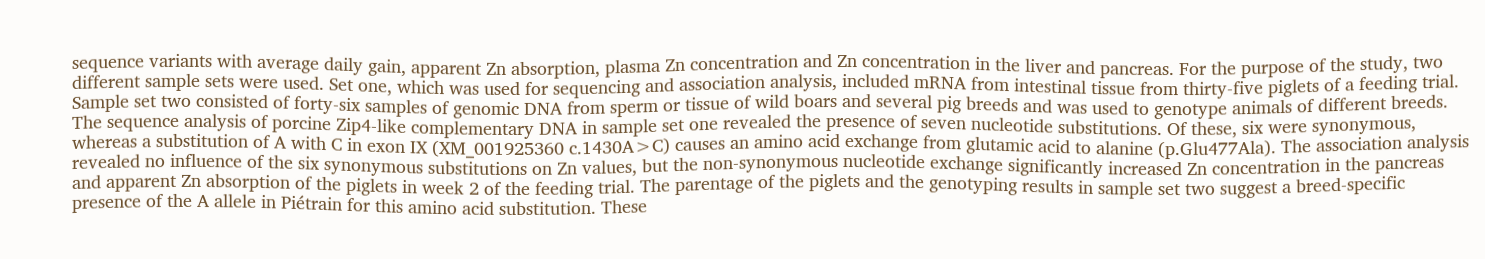sequence variants with average daily gain, apparent Zn absorption, plasma Zn concentration and Zn concentration in the liver and pancreas. For the purpose of the study, two different sample sets were used. Set one, which was used for sequencing and association analysis, included mRNA from intestinal tissue from thirty-five piglets of a feeding trial. Sample set two consisted of forty-six samples of genomic DNA from sperm or tissue of wild boars and several pig breeds and was used to genotype animals of different breeds. The sequence analysis of porcine Zip4-like complementary DNA in sample set one revealed the presence of seven nucleotide substitutions. Of these, six were synonymous, whereas a substitution of A with C in exon IX (XM_001925360 c.1430A>C) causes an amino acid exchange from glutamic acid to alanine (p.Glu477Ala). The association analysis revealed no influence of the six synonymous substitutions on Zn values, but the non-synonymous nucleotide exchange significantly increased Zn concentration in the pancreas and apparent Zn absorption of the piglets in week 2 of the feeding trial. The parentage of the piglets and the genotyping results in sample set two suggest a breed-specific presence of the A allele in Piétrain for this amino acid substitution. These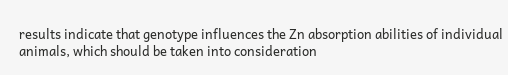results indicate that genotype influences the Zn absorption abilities of individual animals, which should be taken into consideration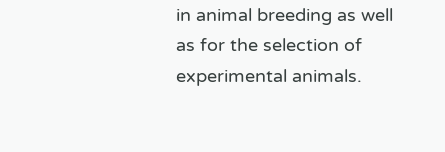in animal breeding as well as for the selection of experimental animals.